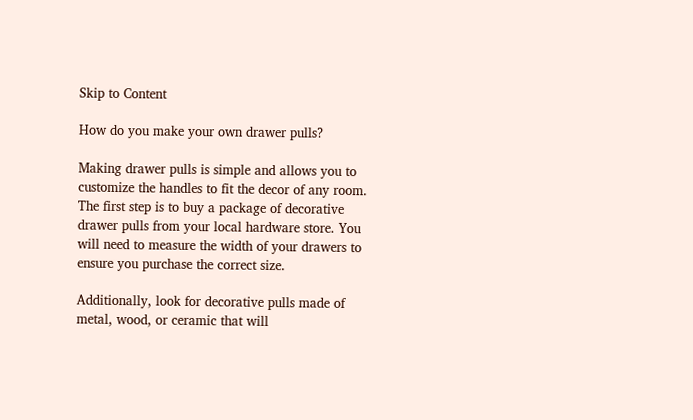Skip to Content

How do you make your own drawer pulls?

Making drawer pulls is simple and allows you to customize the handles to fit the decor of any room. The first step is to buy a package of decorative drawer pulls from your local hardware store. You will need to measure the width of your drawers to ensure you purchase the correct size.

Additionally, look for decorative pulls made of metal, wood, or ceramic that will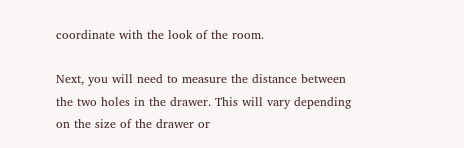coordinate with the look of the room.

Next, you will need to measure the distance between the two holes in the drawer. This will vary depending on the size of the drawer or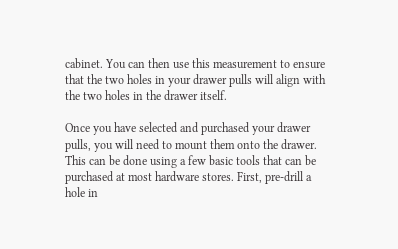cabinet. You can then use this measurement to ensure that the two holes in your drawer pulls will align with the two holes in the drawer itself.

Once you have selected and purchased your drawer pulls, you will need to mount them onto the drawer. This can be done using a few basic tools that can be purchased at most hardware stores. First, pre-drill a hole in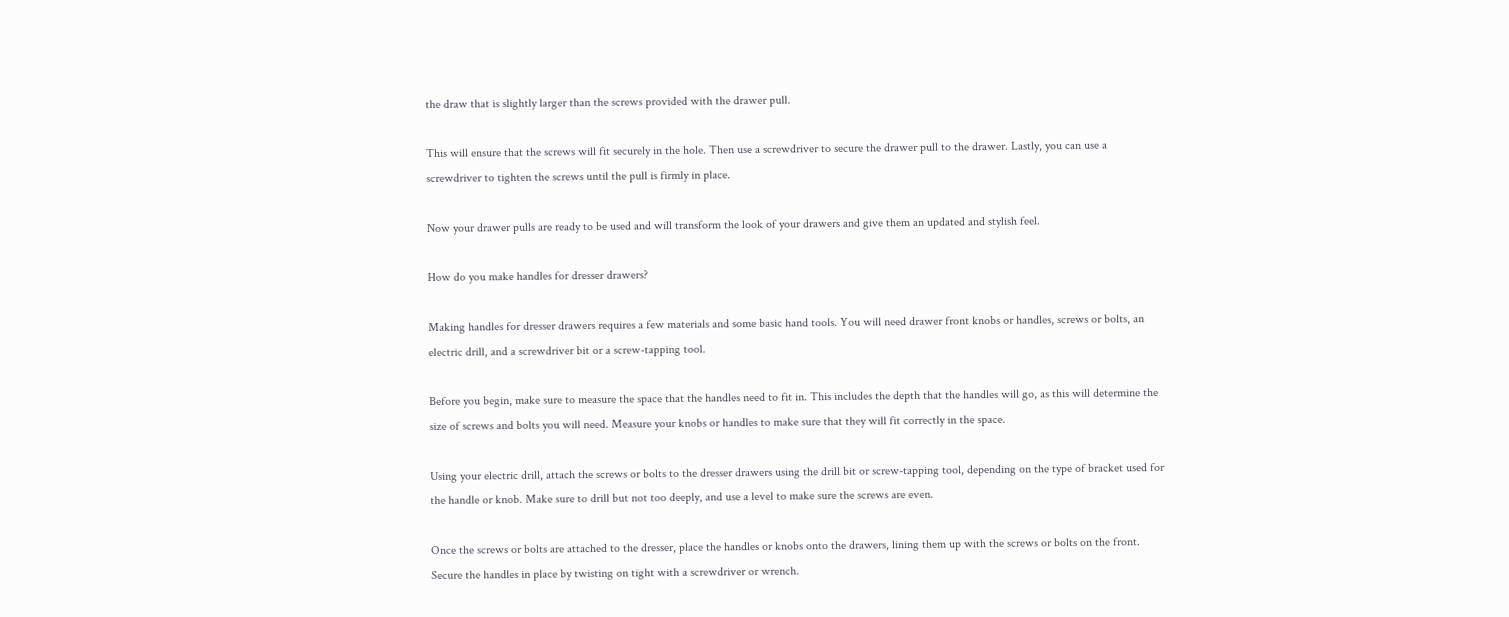the draw that is slightly larger than the screws provided with the drawer pull.

This will ensure that the screws will fit securely in the hole. Then use a screwdriver to secure the drawer pull to the drawer. Lastly, you can use a screwdriver to tighten the screws until the pull is firmly in place.

Now your drawer pulls are ready to be used and will transform the look of your drawers and give them an updated and stylish feel.

How do you make handles for dresser drawers?

Making handles for dresser drawers requires a few materials and some basic hand tools. You will need drawer front knobs or handles, screws or bolts, an electric drill, and a screwdriver bit or a screw-tapping tool.

Before you begin, make sure to measure the space that the handles need to fit in. This includes the depth that the handles will go, as this will determine the size of screws and bolts you will need. Measure your knobs or handles to make sure that they will fit correctly in the space.

Using your electric drill, attach the screws or bolts to the dresser drawers using the drill bit or screw-tapping tool, depending on the type of bracket used for the handle or knob. Make sure to drill but not too deeply, and use a level to make sure the screws are even.

Once the screws or bolts are attached to the dresser, place the handles or knobs onto the drawers, lining them up with the screws or bolts on the front. Secure the handles in place by twisting on tight with a screwdriver or wrench.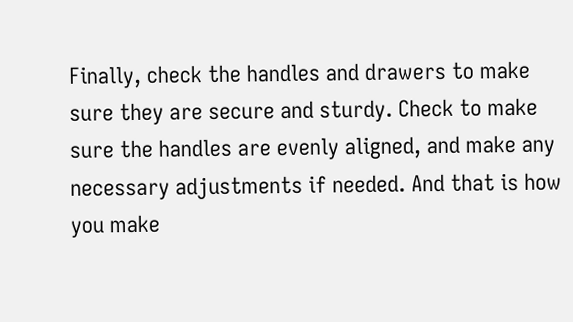Finally, check the handles and drawers to make sure they are secure and sturdy. Check to make sure the handles are evenly aligned, and make any necessary adjustments if needed. And that is how you make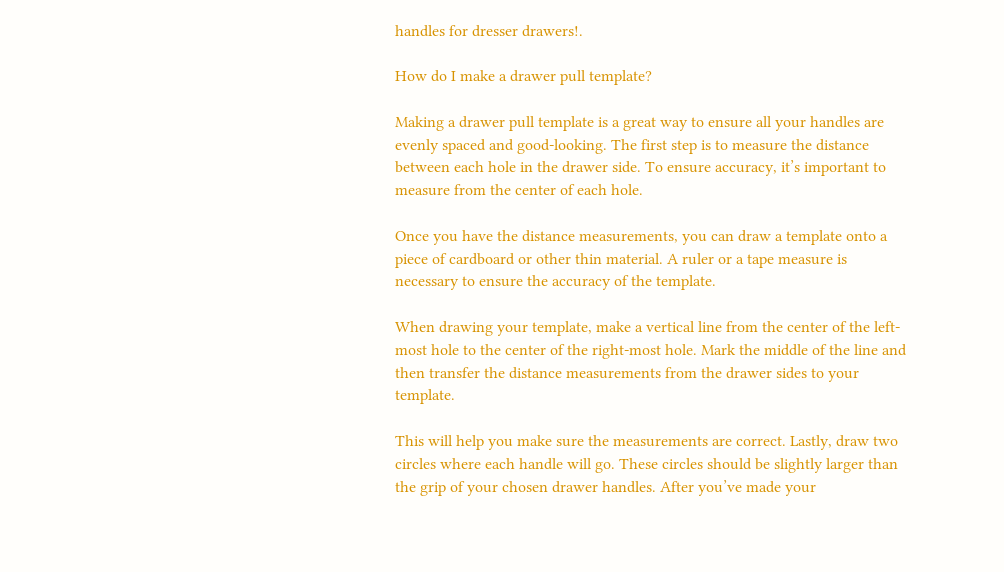handles for dresser drawers!.

How do I make a drawer pull template?

Making a drawer pull template is a great way to ensure all your handles are evenly spaced and good-looking. The first step is to measure the distance between each hole in the drawer side. To ensure accuracy, it’s important to measure from the center of each hole.

Once you have the distance measurements, you can draw a template onto a piece of cardboard or other thin material. A ruler or a tape measure is necessary to ensure the accuracy of the template.

When drawing your template, make a vertical line from the center of the left-most hole to the center of the right-most hole. Mark the middle of the line and then transfer the distance measurements from the drawer sides to your template.

This will help you make sure the measurements are correct. Lastly, draw two circles where each handle will go. These circles should be slightly larger than the grip of your chosen drawer handles. After you’ve made your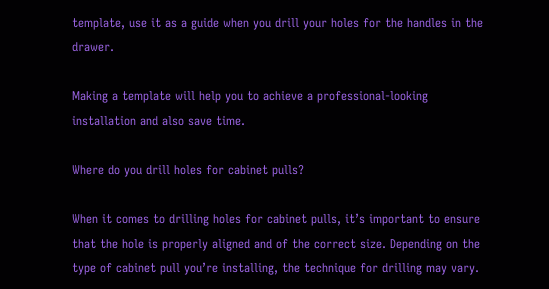template, use it as a guide when you drill your holes for the handles in the drawer.

Making a template will help you to achieve a professional-looking installation and also save time.

Where do you drill holes for cabinet pulls?

When it comes to drilling holes for cabinet pulls, it’s important to ensure that the hole is properly aligned and of the correct size. Depending on the type of cabinet pull you’re installing, the technique for drilling may vary.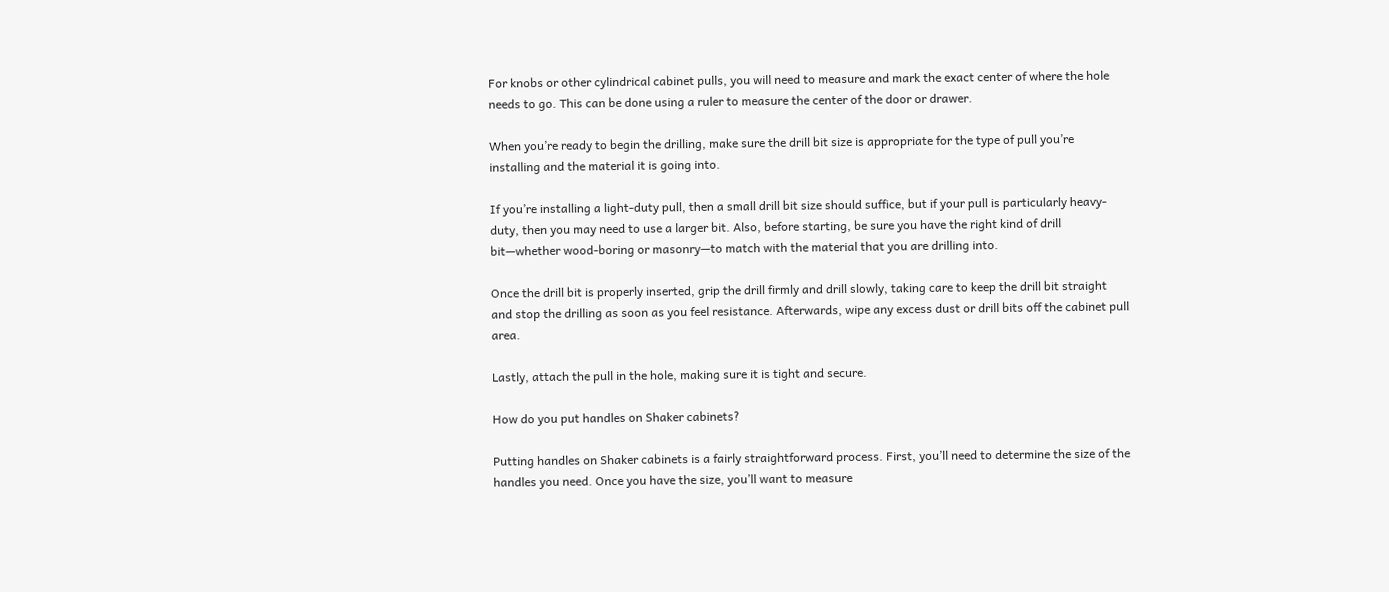For knobs or other cylindrical cabinet pulls, you will need to measure and mark the exact center of where the hole needs to go. This can be done using a ruler to measure the center of the door or drawer.

When you’re ready to begin the drilling, make sure the drill bit size is appropriate for the type of pull you’re installing and the material it is going into.

If you’re installing a light-duty pull, then a small drill bit size should suffice, but if your pull is particularly heavy-duty, then you may need to use a larger bit. Also, before starting, be sure you have the right kind of drill bit—whether wood-boring or masonry—to match with the material that you are drilling into.

Once the drill bit is properly inserted, grip the drill firmly and drill slowly, taking care to keep the drill bit straight and stop the drilling as soon as you feel resistance. Afterwards, wipe any excess dust or drill bits off the cabinet pull area.

Lastly, attach the pull in the hole, making sure it is tight and secure.

How do you put handles on Shaker cabinets?

Putting handles on Shaker cabinets is a fairly straightforward process. First, you’ll need to determine the size of the handles you need. Once you have the size, you’ll want to measure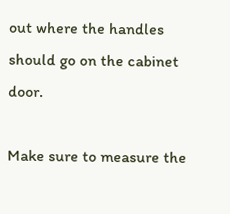out where the handles should go on the cabinet door.

Make sure to measure the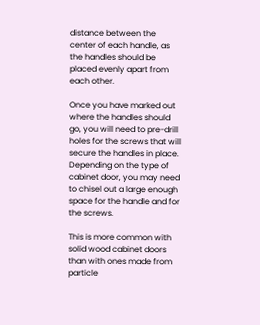distance between the center of each handle, as the handles should be placed evenly apart from each other.

Once you have marked out where the handles should go, you will need to pre-drill holes for the screws that will secure the handles in place. Depending on the type of cabinet door, you may need to chisel out a large enough space for the handle and for the screws.

This is more common with solid wood cabinet doors than with ones made from particle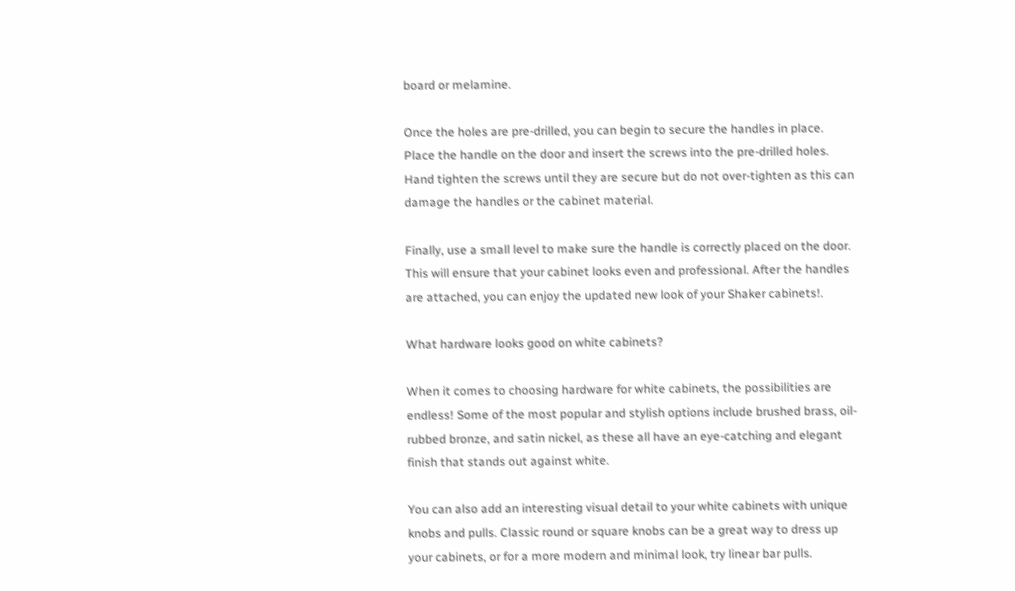board or melamine.

Once the holes are pre-drilled, you can begin to secure the handles in place. Place the handle on the door and insert the screws into the pre-drilled holes. Hand tighten the screws until they are secure but do not over-tighten as this can damage the handles or the cabinet material.

Finally, use a small level to make sure the handle is correctly placed on the door. This will ensure that your cabinet looks even and professional. After the handles are attached, you can enjoy the updated new look of your Shaker cabinets!.

What hardware looks good on white cabinets?

When it comes to choosing hardware for white cabinets, the possibilities are endless! Some of the most popular and stylish options include brushed brass, oil-rubbed bronze, and satin nickel, as these all have an eye-catching and elegant finish that stands out against white.

You can also add an interesting visual detail to your white cabinets with unique knobs and pulls. Classic round or square knobs can be a great way to dress up your cabinets, or for a more modern and minimal look, try linear bar pulls.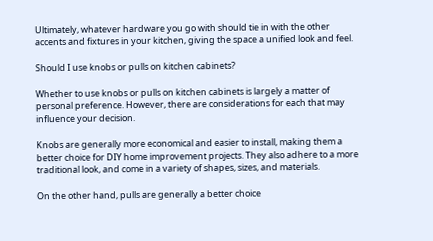Ultimately, whatever hardware you go with should tie in with the other accents and fixtures in your kitchen, giving the space a unified look and feel.

Should I use knobs or pulls on kitchen cabinets?

Whether to use knobs or pulls on kitchen cabinets is largely a matter of personal preference. However, there are considerations for each that may influence your decision.

Knobs are generally more economical and easier to install, making them a better choice for DIY home improvement projects. They also adhere to a more traditional look, and come in a variety of shapes, sizes, and materials.

On the other hand, pulls are generally a better choice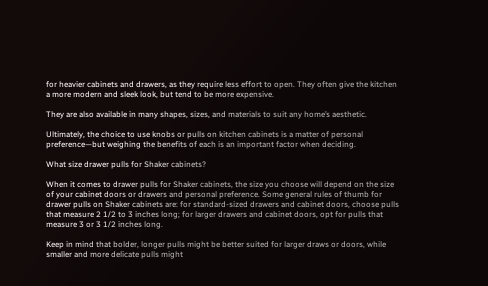for heavier cabinets and drawers, as they require less effort to open. They often give the kitchen a more modern and sleek look, but tend to be more expensive.

They are also available in many shapes, sizes, and materials to suit any home’s aesthetic.

Ultimately, the choice to use knobs or pulls on kitchen cabinets is a matter of personal preference—but weighing the benefits of each is an important factor when deciding.

What size drawer pulls for Shaker cabinets?

When it comes to drawer pulls for Shaker cabinets, the size you choose will depend on the size of your cabinet doors or drawers and personal preference. Some general rules of thumb for drawer pulls on Shaker cabinets are: for standard-sized drawers and cabinet doors, choose pulls that measure 2 1/2 to 3 inches long; for larger drawers and cabinet doors, opt for pulls that measure 3 or 3 1/2 inches long.

Keep in mind that bolder, longer pulls might be better suited for larger draws or doors, while smaller and more delicate pulls might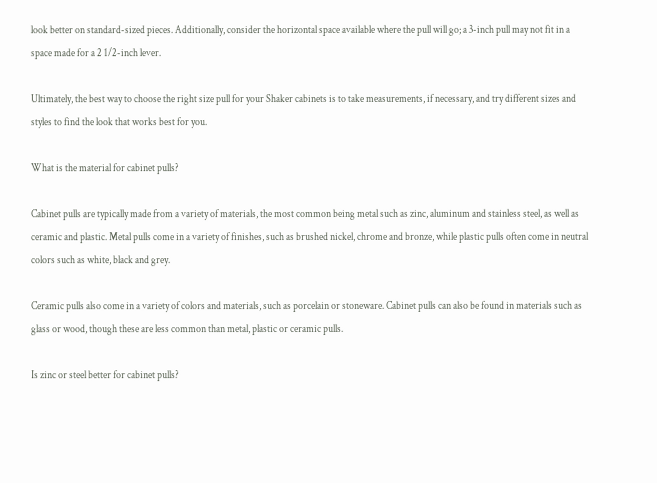look better on standard-sized pieces. Additionally, consider the horizontal space available where the pull will go; a 3-inch pull may not fit in a space made for a 2 1/2-inch lever.

Ultimately, the best way to choose the right size pull for your Shaker cabinets is to take measurements, if necessary, and try different sizes and styles to find the look that works best for you.

What is the material for cabinet pulls?

Cabinet pulls are typically made from a variety of materials, the most common being metal such as zinc, aluminum and stainless steel, as well as ceramic and plastic. Metal pulls come in a variety of finishes, such as brushed nickel, chrome and bronze, while plastic pulls often come in neutral colors such as white, black and grey.

Ceramic pulls also come in a variety of colors and materials, such as porcelain or stoneware. Cabinet pulls can also be found in materials such as glass or wood, though these are less common than metal, plastic or ceramic pulls.

Is zinc or steel better for cabinet pulls?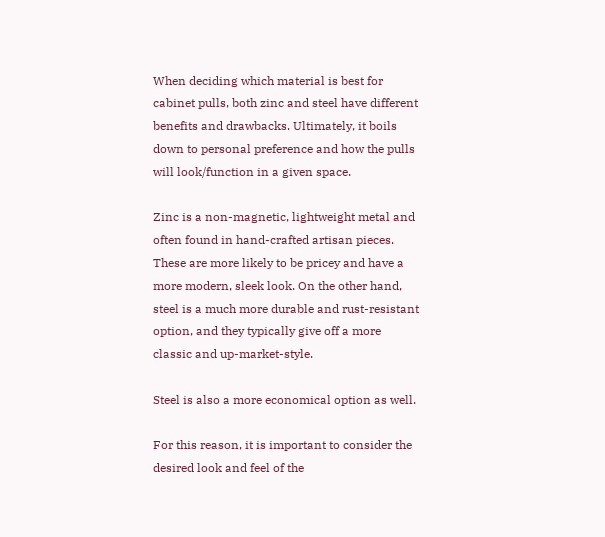When deciding which material is best for cabinet pulls, both zinc and steel have different benefits and drawbacks. Ultimately, it boils down to personal preference and how the pulls will look/function in a given space.

Zinc is a non-magnetic, lightweight metal and often found in hand-crafted artisan pieces. These are more likely to be pricey and have a more modern, sleek look. On the other hand, steel is a much more durable and rust-resistant option, and they typically give off a more classic and up-market-style.

Steel is also a more economical option as well.

For this reason, it is important to consider the desired look and feel of the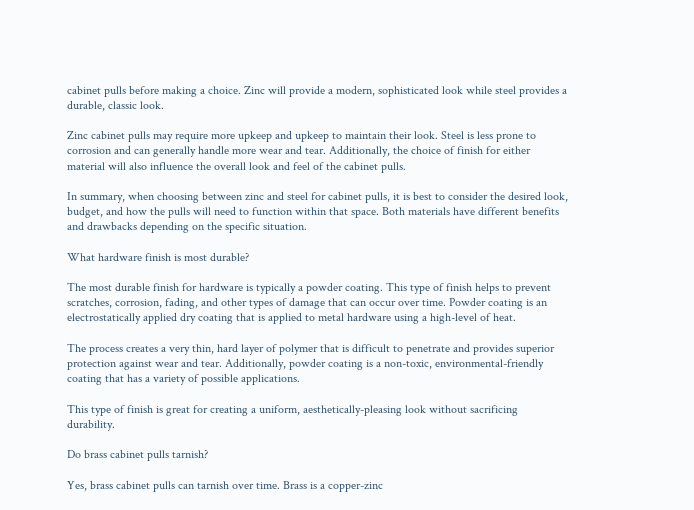cabinet pulls before making a choice. Zinc will provide a modern, sophisticated look while steel provides a durable, classic look.

Zinc cabinet pulls may require more upkeep and upkeep to maintain their look. Steel is less prone to corrosion and can generally handle more wear and tear. Additionally, the choice of finish for either material will also influence the overall look and feel of the cabinet pulls.

In summary, when choosing between zinc and steel for cabinet pulls, it is best to consider the desired look, budget, and how the pulls will need to function within that space. Both materials have different benefits and drawbacks depending on the specific situation.

What hardware finish is most durable?

The most durable finish for hardware is typically a powder coating. This type of finish helps to prevent scratches, corrosion, fading, and other types of damage that can occur over time. Powder coating is an electrostatically applied dry coating that is applied to metal hardware using a high-level of heat.

The process creates a very thin, hard layer of polymer that is difficult to penetrate and provides superior protection against wear and tear. Additionally, powder coating is a non-toxic, environmental-friendly coating that has a variety of possible applications.

This type of finish is great for creating a uniform, aesthetically-pleasing look without sacrificing durability.

Do brass cabinet pulls tarnish?

Yes, brass cabinet pulls can tarnish over time. Brass is a copper-zinc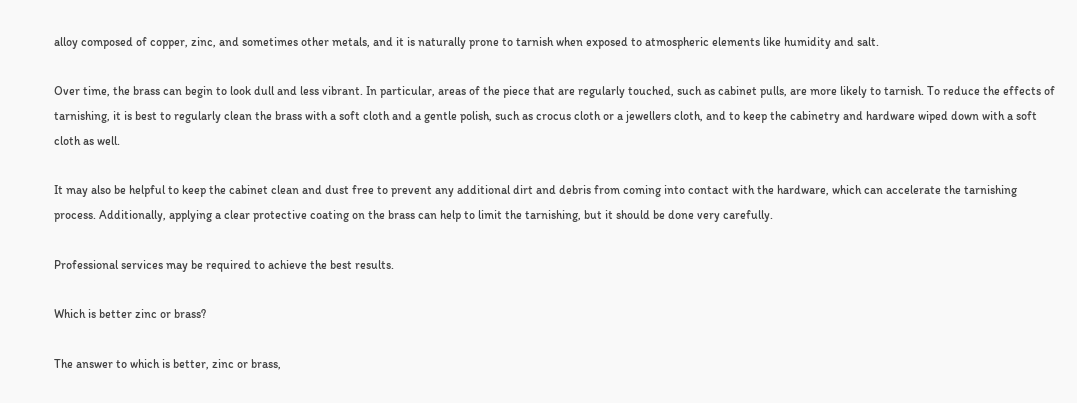alloy composed of copper, zinc, and sometimes other metals, and it is naturally prone to tarnish when exposed to atmospheric elements like humidity and salt.

Over time, the brass can begin to look dull and less vibrant. In particular, areas of the piece that are regularly touched, such as cabinet pulls, are more likely to tarnish. To reduce the effects of tarnishing, it is best to regularly clean the brass with a soft cloth and a gentle polish, such as crocus cloth or a jewellers cloth, and to keep the cabinetry and hardware wiped down with a soft cloth as well.

It may also be helpful to keep the cabinet clean and dust free to prevent any additional dirt and debris from coming into contact with the hardware, which can accelerate the tarnishing process. Additionally, applying a clear protective coating on the brass can help to limit the tarnishing, but it should be done very carefully.

Professional services may be required to achieve the best results.

Which is better zinc or brass?

The answer to which is better, zinc or brass,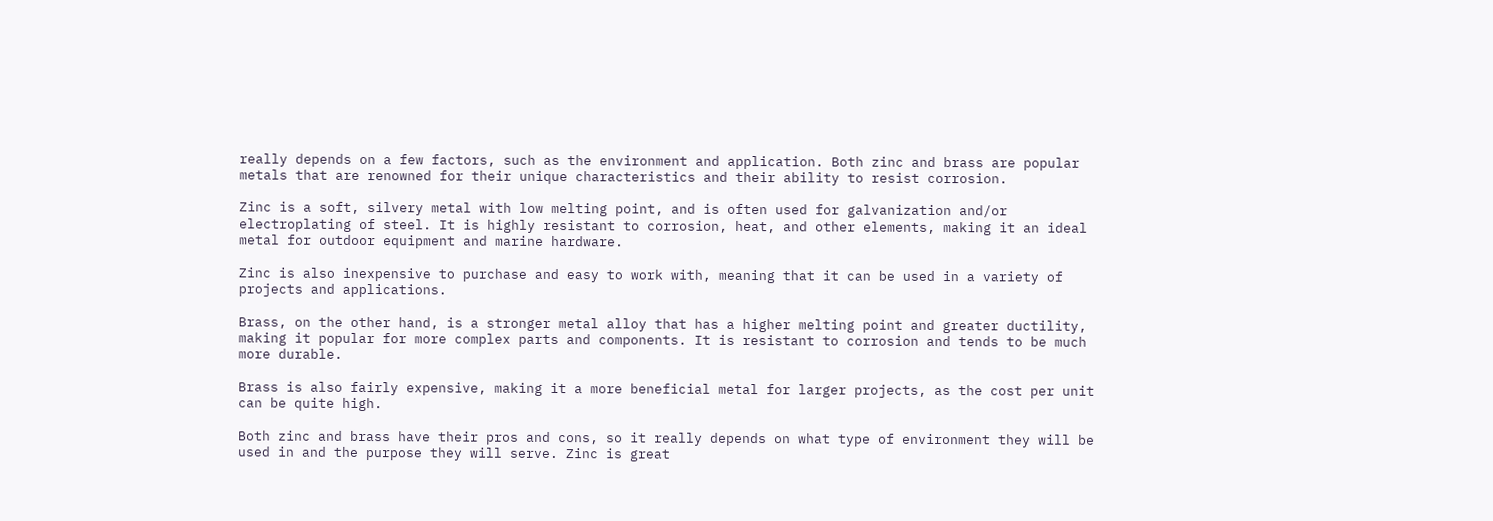really depends on a few factors, such as the environment and application. Both zinc and brass are popular metals that are renowned for their unique characteristics and their ability to resist corrosion.

Zinc is a soft, silvery metal with low melting point, and is often used for galvanization and/or electroplating of steel. It is highly resistant to corrosion, heat, and other elements, making it an ideal metal for outdoor equipment and marine hardware.

Zinc is also inexpensive to purchase and easy to work with, meaning that it can be used in a variety of projects and applications.

Brass, on the other hand, is a stronger metal alloy that has a higher melting point and greater ductility, making it popular for more complex parts and components. It is resistant to corrosion and tends to be much more durable.

Brass is also fairly expensive, making it a more beneficial metal for larger projects, as the cost per unit can be quite high.

Both zinc and brass have their pros and cons, so it really depends on what type of environment they will be used in and the purpose they will serve. Zinc is great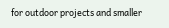for outdoor projects and smaller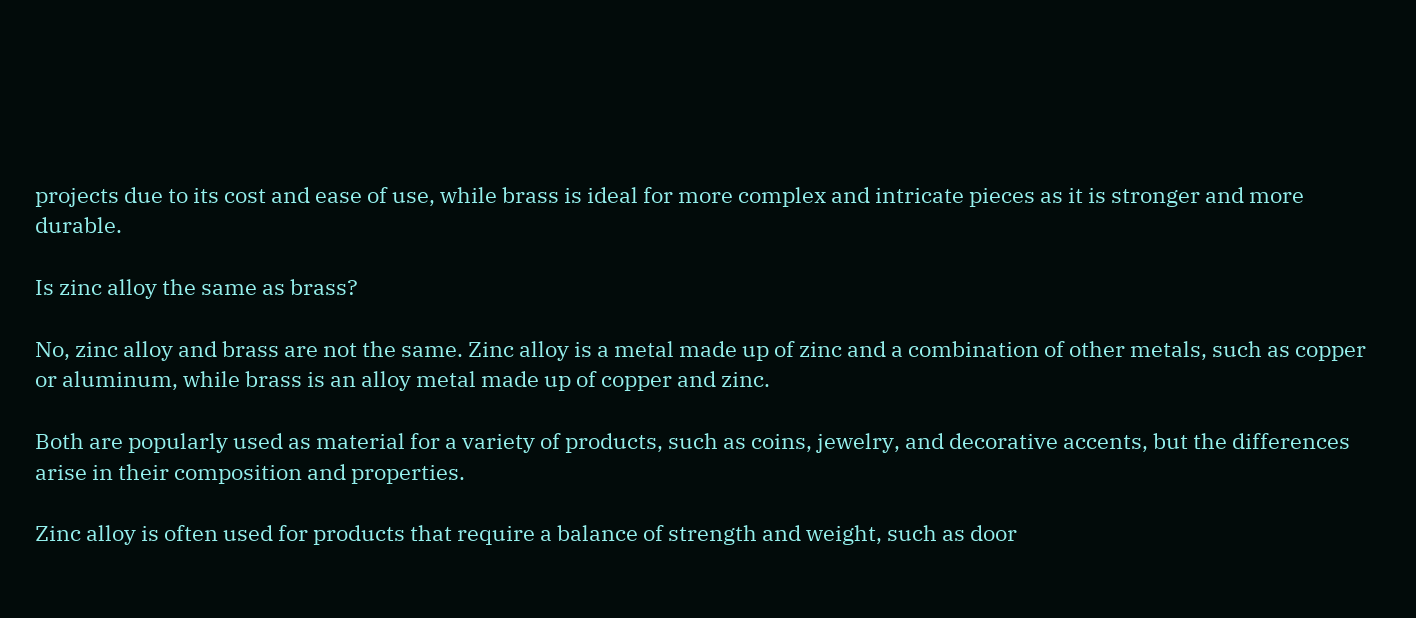projects due to its cost and ease of use, while brass is ideal for more complex and intricate pieces as it is stronger and more durable.

Is zinc alloy the same as brass?

No, zinc alloy and brass are not the same. Zinc alloy is a metal made up of zinc and a combination of other metals, such as copper or aluminum, while brass is an alloy metal made up of copper and zinc.

Both are popularly used as material for a variety of products, such as coins, jewelry, and decorative accents, but the differences arise in their composition and properties.

Zinc alloy is often used for products that require a balance of strength and weight, such as door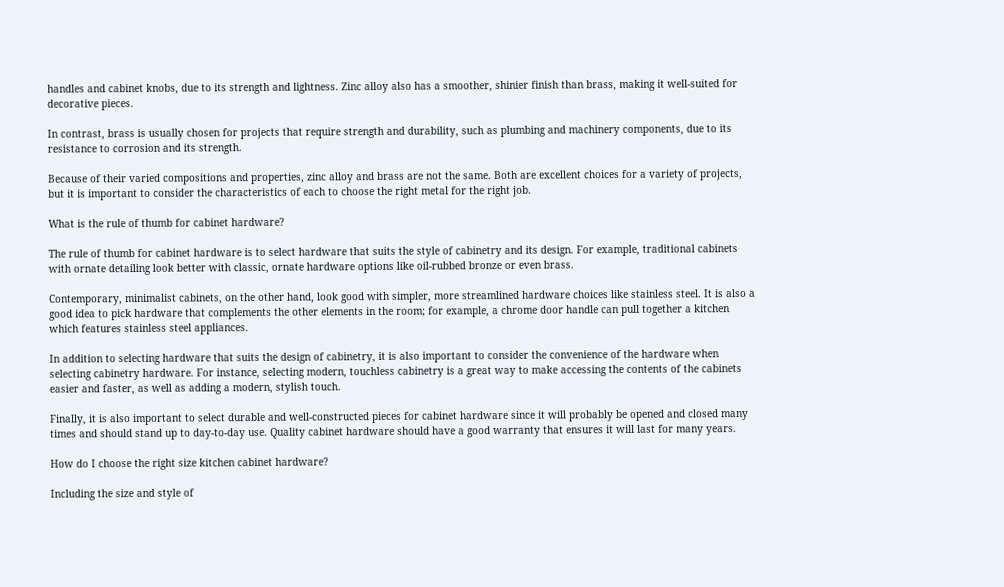handles and cabinet knobs, due to its strength and lightness. Zinc alloy also has a smoother, shinier finish than brass, making it well-suited for decorative pieces.

In contrast, brass is usually chosen for projects that require strength and durability, such as plumbing and machinery components, due to its resistance to corrosion and its strength.

Because of their varied compositions and properties, zinc alloy and brass are not the same. Both are excellent choices for a variety of projects, but it is important to consider the characteristics of each to choose the right metal for the right job.

What is the rule of thumb for cabinet hardware?

The rule of thumb for cabinet hardware is to select hardware that suits the style of cabinetry and its design. For example, traditional cabinets with ornate detailing look better with classic, ornate hardware options like oil-rubbed bronze or even brass.

Contemporary, minimalist cabinets, on the other hand, look good with simpler, more streamlined hardware choices like stainless steel. It is also a good idea to pick hardware that complements the other elements in the room; for example, a chrome door handle can pull together a kitchen which features stainless steel appliances.

In addition to selecting hardware that suits the design of cabinetry, it is also important to consider the convenience of the hardware when selecting cabinetry hardware. For instance, selecting modern, touchless cabinetry is a great way to make accessing the contents of the cabinets easier and faster, as well as adding a modern, stylish touch.

Finally, it is also important to select durable and well-constructed pieces for cabinet hardware since it will probably be opened and closed many times and should stand up to day-to-day use. Quality cabinet hardware should have a good warranty that ensures it will last for many years.

How do I choose the right size kitchen cabinet hardware?

Including the size and style of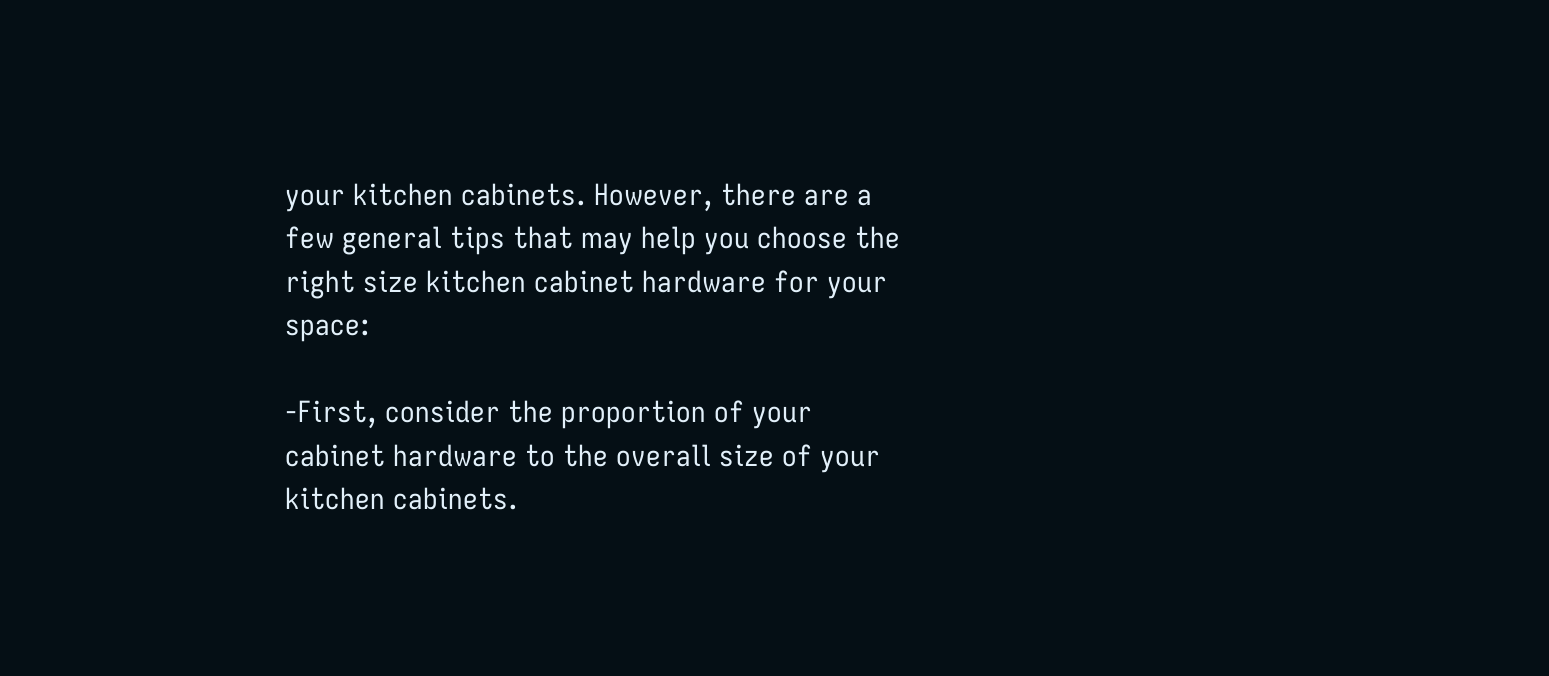your kitchen cabinets. However, there are a few general tips that may help you choose the right size kitchen cabinet hardware for your space:

-First, consider the proportion of your cabinet hardware to the overall size of your kitchen cabinets.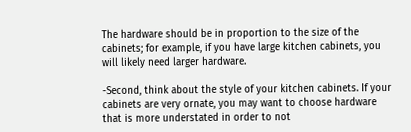The hardware should be in proportion to the size of the cabinets; for example, if you have large kitchen cabinets, you will likely need larger hardware.

-Second, think about the style of your kitchen cabinets. If your cabinets are very ornate, you may want to choose hardware that is more understated in order to not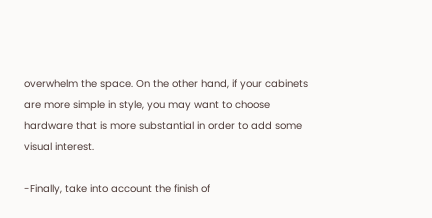overwhelm the space. On the other hand, if your cabinets are more simple in style, you may want to choose hardware that is more substantial in order to add some visual interest.

-Finally, take into account the finish of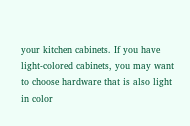your kitchen cabinets. If you have light-colored cabinets, you may want to choose hardware that is also light in color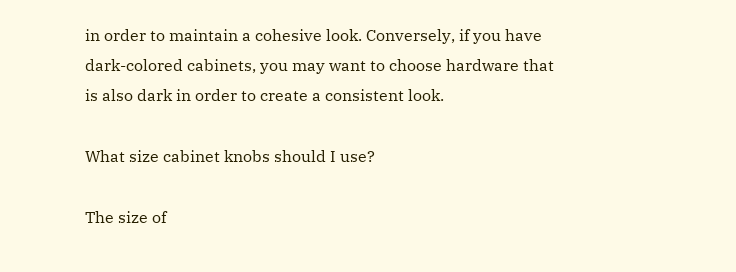in order to maintain a cohesive look. Conversely, if you have dark-colored cabinets, you may want to choose hardware that is also dark in order to create a consistent look.

What size cabinet knobs should I use?

The size of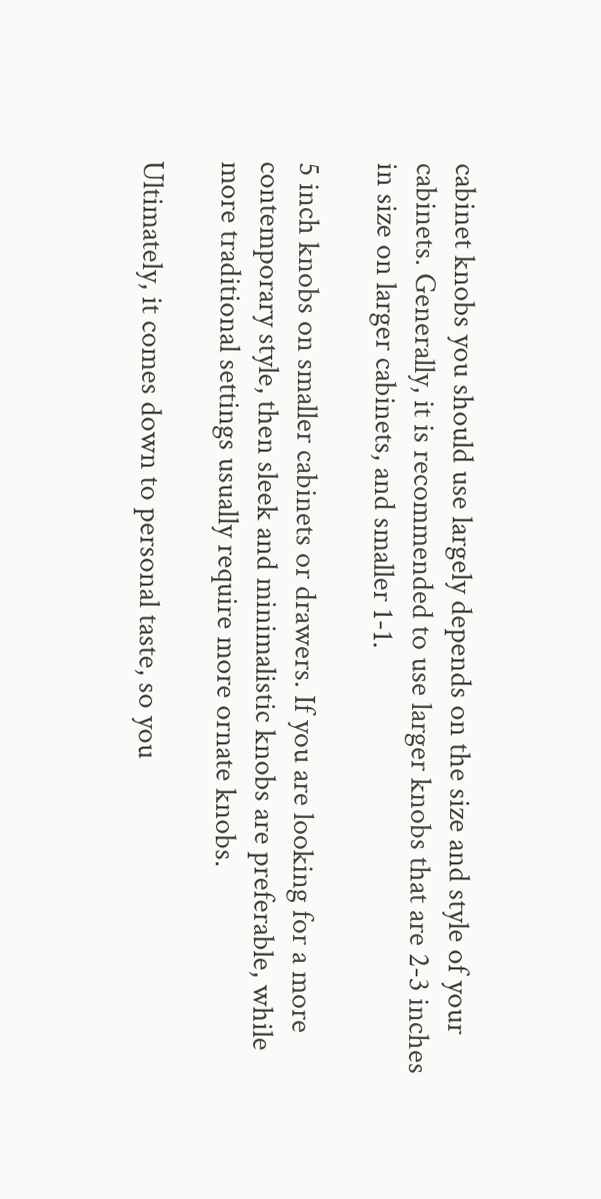cabinet knobs you should use largely depends on the size and style of your cabinets. Generally, it is recommended to use larger knobs that are 2-3 inches in size on larger cabinets, and smaller 1-1.

5 inch knobs on smaller cabinets or drawers. If you are looking for a more contemporary style, then sleek and minimalistic knobs are preferable, while more traditional settings usually require more ornate knobs.

Ultimately, it comes down to personal taste, so you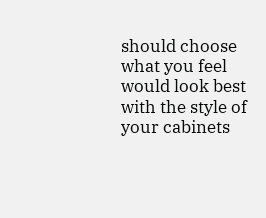should choose what you feel would look best with the style of your cabinets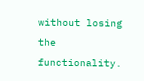without losing the functionality.